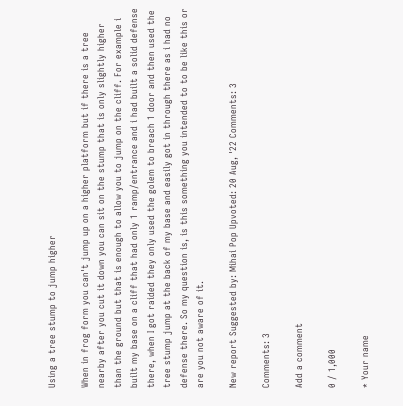Using a tree stump to jump higher

When in frog form you can't jump up on a higher platform but if there is a tree nearby after you cut it down you can sit on the stump that is only slightly higher than the ground but that is enough to allow you to jump on the cliff. For example i built my base on a cliff that had only 1 ramp/entrance and i had built a solid defense there, when I got raided they only used the golem to breach 1 door and then used the tree stump jump at the back of my base and easily got in through there as i had no defense there. So my question is, is this something you intended to to be like this or are you not aware of it.

New report Suggested by: Mihai Pop Upvoted: 20 Aug, '22 Comments: 3

Comments: 3

Add a comment

0 / 1,000

* Your name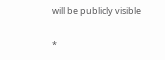will be publicly visible

*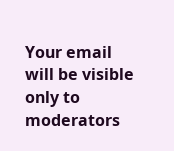Your email will be visible only to moderators